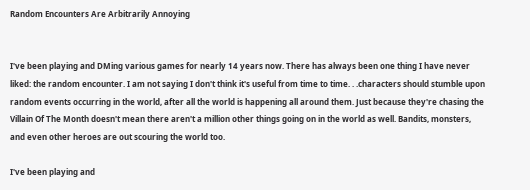Random Encounters Are Arbitrarily Annoying


I've been playing and DMing various games for nearly 14 years now. There has always been one thing I have never liked: the random encounter. I am not saying I don't think it's useful from time to time. . .characters should stumble upon random events occurring in the world, after all the world is happening all around them. Just because they're chasing the Villain Of The Month doesn't mean there aren't a million other things going on in the world as well. Bandits, monsters, and even other heroes are out scouring the world too.

I've been playing and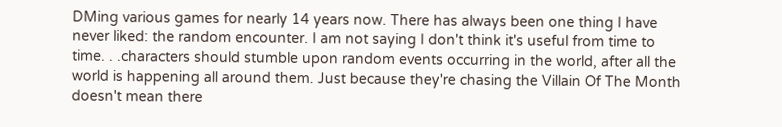DMing various games for nearly 14 years now. There has always been one thing I have never liked: the random encounter. I am not saying I don't think it's useful from time to time. . .characters should stumble upon random events occurring in the world, after all the world is happening all around them. Just because they're chasing the Villain Of The Month doesn't mean there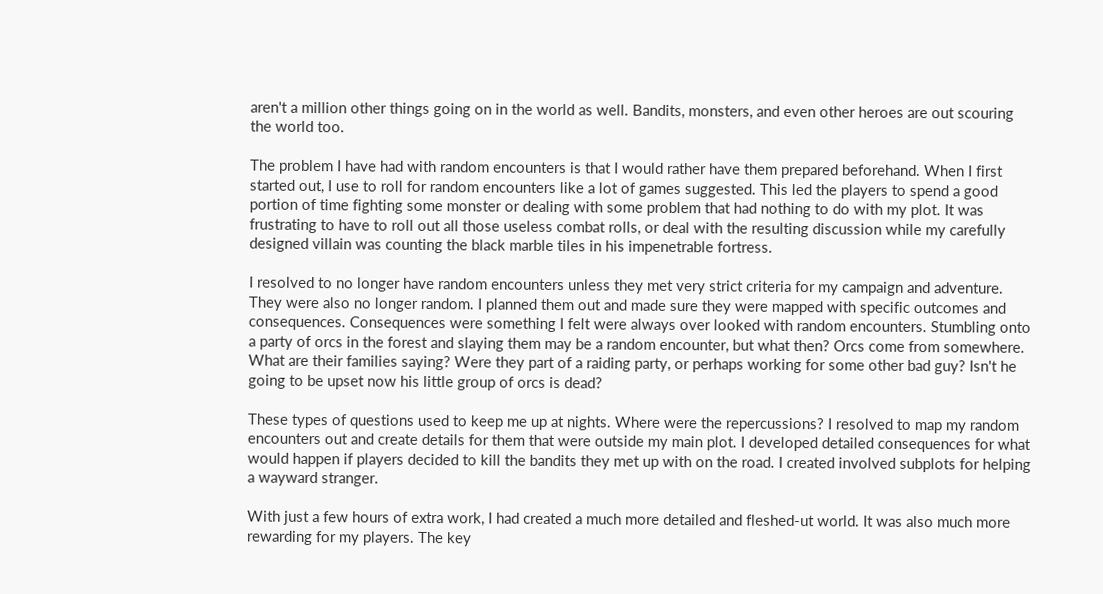aren't a million other things going on in the world as well. Bandits, monsters, and even other heroes are out scouring the world too.

The problem I have had with random encounters is that I would rather have them prepared beforehand. When I first started out, I use to roll for random encounters like a lot of games suggested. This led the players to spend a good portion of time fighting some monster or dealing with some problem that had nothing to do with my plot. It was frustrating to have to roll out all those useless combat rolls, or deal with the resulting discussion while my carefully designed villain was counting the black marble tiles in his impenetrable fortress.

I resolved to no longer have random encounters unless they met very strict criteria for my campaign and adventure. They were also no longer random. I planned them out and made sure they were mapped with specific outcomes and consequences. Consequences were something I felt were always over looked with random encounters. Stumbling onto a party of orcs in the forest and slaying them may be a random encounter, but what then? Orcs come from somewhere. What are their families saying? Were they part of a raiding party, or perhaps working for some other bad guy? Isn't he going to be upset now his little group of orcs is dead?

These types of questions used to keep me up at nights. Where were the repercussions? I resolved to map my random encounters out and create details for them that were outside my main plot. I developed detailed consequences for what would happen if players decided to kill the bandits they met up with on the road. I created involved subplots for helping a wayward stranger.

With just a few hours of extra work, I had created a much more detailed and fleshed-ut world. It was also much more rewarding for my players. The key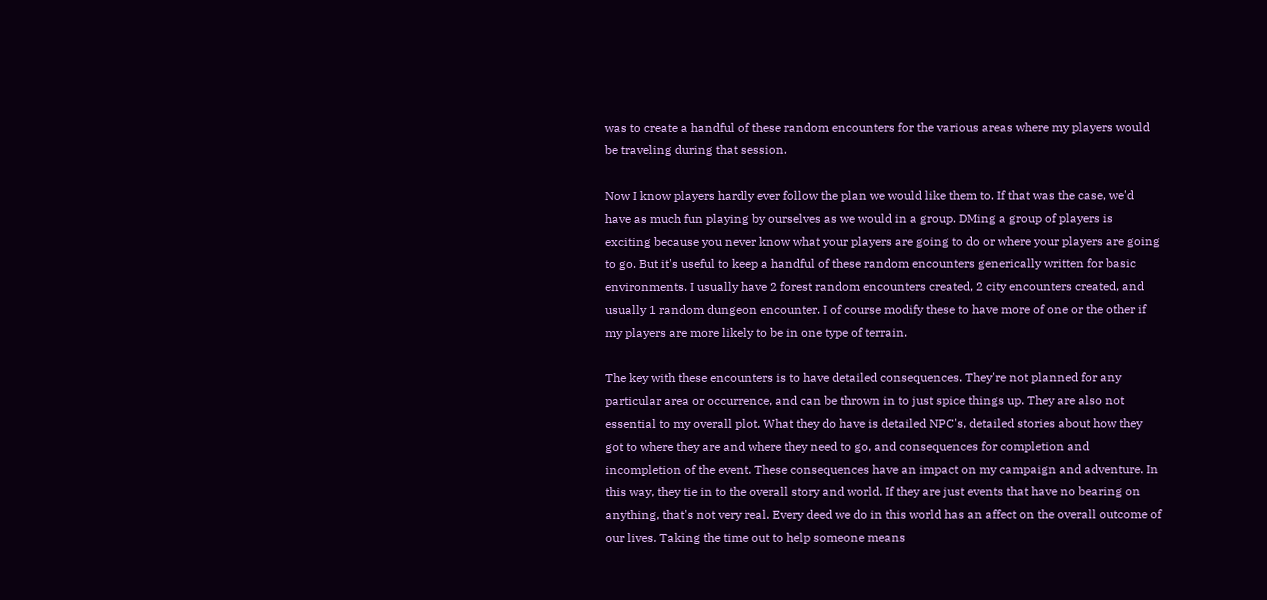was to create a handful of these random encounters for the various areas where my players would be traveling during that session.

Now I know players hardly ever follow the plan we would like them to. If that was the case, we'd have as much fun playing by ourselves as we would in a group. DMing a group of players is exciting because you never know what your players are going to do or where your players are going to go. But it's useful to keep a handful of these random encounters generically written for basic environments. I usually have 2 forest random encounters created, 2 city encounters created, and usually 1 random dungeon encounter. I of course modify these to have more of one or the other if my players are more likely to be in one type of terrain.

The key with these encounters is to have detailed consequences. They're not planned for any particular area or occurrence, and can be thrown in to just spice things up. They are also not essential to my overall plot. What they do have is detailed NPC's, detailed stories about how they got to where they are and where they need to go, and consequences for completion and incompletion of the event. These consequences have an impact on my campaign and adventure. In this way, they tie in to the overall story and world. If they are just events that have no bearing on anything, that's not very real. Every deed we do in this world has an affect on the overall outcome of our lives. Taking the time out to help someone means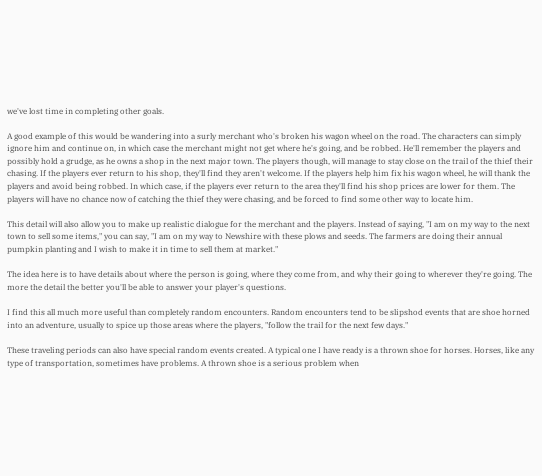we've lost time in completing other goals.

A good example of this would be wandering into a surly merchant who's broken his wagon wheel on the road. The characters can simply ignore him and continue on, in which case the merchant might not get where he's going, and be robbed. He'll remember the players and possibly hold a grudge, as he owns a shop in the next major town. The players though, will manage to stay close on the trail of the thief their chasing. If the players ever return to his shop, they'll find they aren't welcome. If the players help him fix his wagon wheel, he will thank the players and avoid being robbed. In which case, if the players ever return to the area they'll find his shop prices are lower for them. The players will have no chance now of catching the thief they were chasing, and be forced to find some other way to locate him.

This detail will also allow you to make up realistic dialogue for the merchant and the players. Instead of saying, "I am on my way to the next town to sell some items," you can say, "I am on my way to Newshire with these plows and seeds. The farmers are doing their annual pumpkin planting and I wish to make it in time to sell them at market."

The idea here is to have details about where the person is going, where they come from, and why their going to wherever they're going. The more the detail the better you'll be able to answer your player's questions.

I find this all much more useful than completely random encounters. Random encounters tend to be slipshod events that are shoe horned into an adventure, usually to spice up those areas where the players, "follow the trail for the next few days."

These traveling periods can also have special random events created. A typical one I have ready is a thrown shoe for horses. Horses, like any type of transportation, sometimes have problems. A thrown shoe is a serious problem when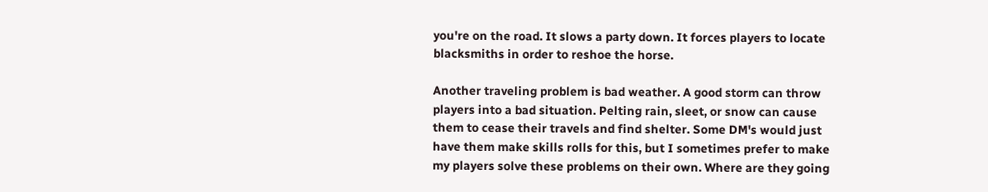you're on the road. It slows a party down. It forces players to locate blacksmiths in order to reshoe the horse.

Another traveling problem is bad weather. A good storm can throw players into a bad situation. Pelting rain, sleet, or snow can cause them to cease their travels and find shelter. Some DM's would just have them make skills rolls for this, but I sometimes prefer to make my players solve these problems on their own. Where are they going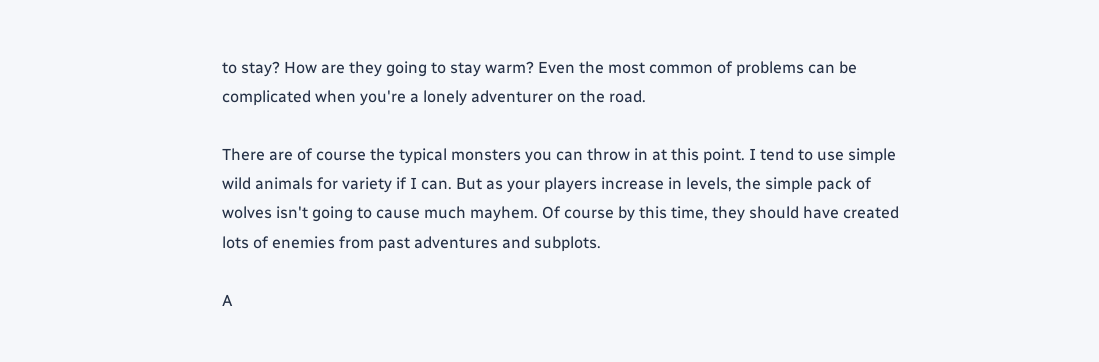to stay? How are they going to stay warm? Even the most common of problems can be complicated when you're a lonely adventurer on the road.

There are of course the typical monsters you can throw in at this point. I tend to use simple wild animals for variety if I can. But as your players increase in levels, the simple pack of wolves isn't going to cause much mayhem. Of course by this time, they should have created lots of enemies from past adventures and subplots.

A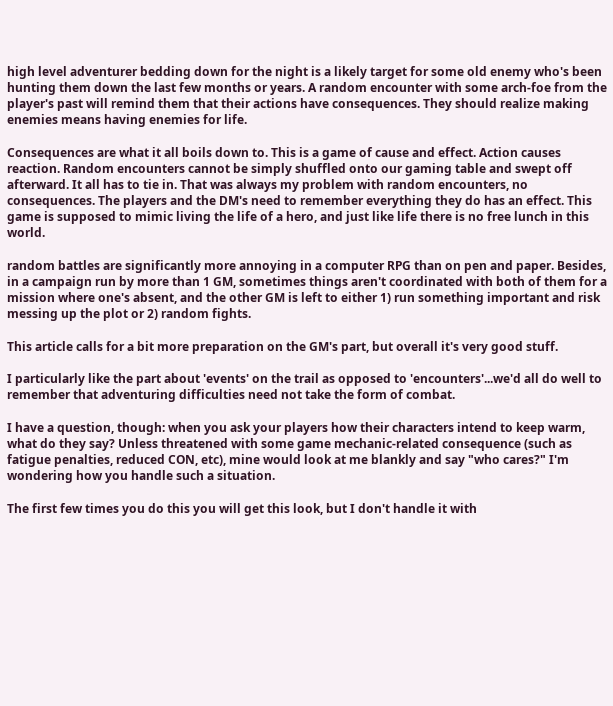high level adventurer bedding down for the night is a likely target for some old enemy who's been hunting them down the last few months or years. A random encounter with some arch-foe from the player's past will remind them that their actions have consequences. They should realize making enemies means having enemies for life.

Consequences are what it all boils down to. This is a game of cause and effect. Action causes reaction. Random encounters cannot be simply shuffled onto our gaming table and swept off afterward. It all has to tie in. That was always my problem with random encounters, no consequences. The players and the DM's need to remember everything they do has an effect. This game is supposed to mimic living the life of a hero, and just like life there is no free lunch in this world.

random battles are significantly more annoying in a computer RPG than on pen and paper. Besides, in a campaign run by more than 1 GM, sometimes things aren't coordinated with both of them for a mission where one's absent, and the other GM is left to either 1) run something important and risk messing up the plot or 2) random fights.

This article calls for a bit more preparation on the GM's part, but overall it's very good stuff.

I particularly like the part about 'events' on the trail as opposed to 'encounters'...we'd all do well to remember that adventuring difficulties need not take the form of combat.

I have a question, though: when you ask your players how their characters intend to keep warm, what do they say? Unless threatened with some game mechanic-related consequence (such as fatigue penalties, reduced CON, etc), mine would look at me blankly and say "who cares?" I'm wondering how you handle such a situation.

The first few times you do this you will get this look, but I don't handle it with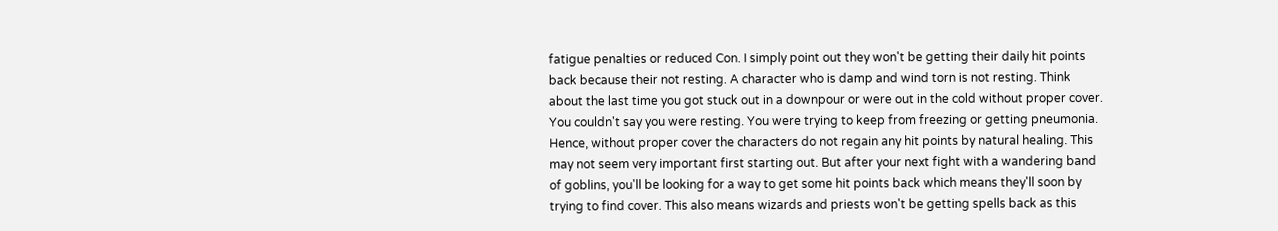fatigue penalties or reduced Con. I simply point out they won't be getting their daily hit points back because their not resting. A character who is damp and wind torn is not resting. Think about the last time you got stuck out in a downpour or were out in the cold without proper cover. You couldn't say you were resting. You were trying to keep from freezing or getting pneumonia. Hence, without proper cover the characters do not regain any hit points by natural healing. This may not seem very important first starting out. But after your next fight with a wandering band of goblins, you'll be looking for a way to get some hit points back which means they'll soon by trying to find cover. This also means wizards and priests won't be getting spells back as this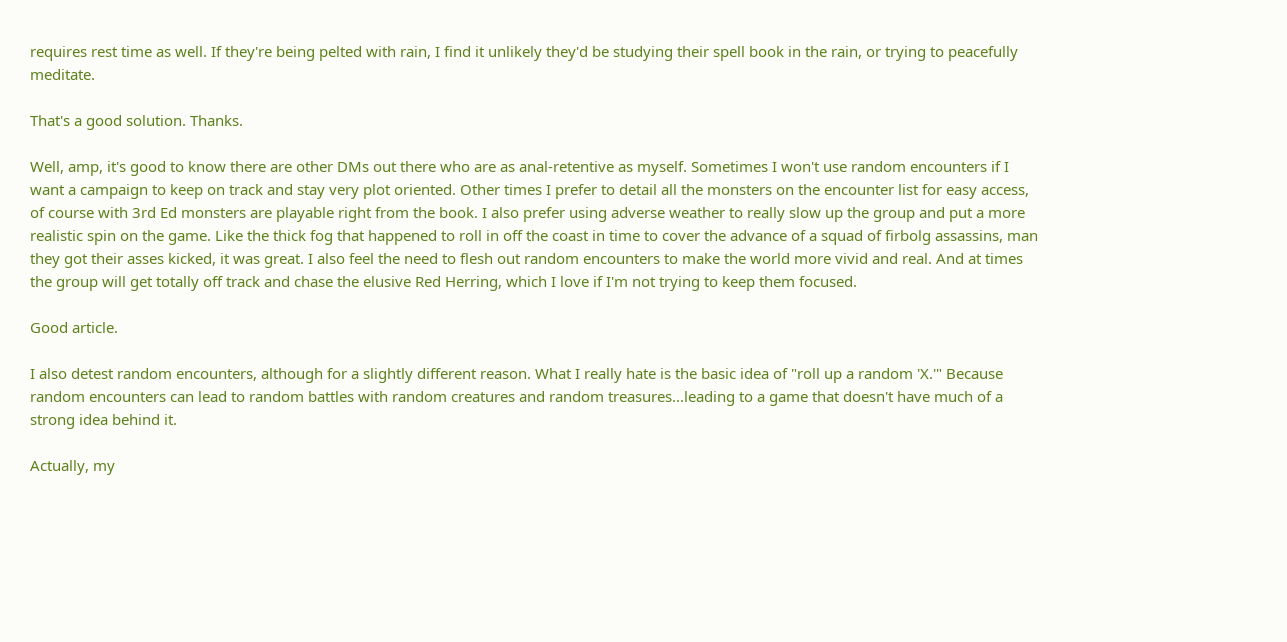requires rest time as well. If they're being pelted with rain, I find it unlikely they'd be studying their spell book in the rain, or trying to peacefully meditate.

That's a good solution. Thanks.

Well, amp, it's good to know there are other DMs out there who are as anal-retentive as myself. Sometimes I won't use random encounters if I want a campaign to keep on track and stay very plot oriented. Other times I prefer to detail all the monsters on the encounter list for easy access, of course with 3rd Ed monsters are playable right from the book. I also prefer using adverse weather to really slow up the group and put a more realistic spin on the game. Like the thick fog that happened to roll in off the coast in time to cover the advance of a squad of firbolg assassins, man they got their asses kicked, it was great. I also feel the need to flesh out random encounters to make the world more vivid and real. And at times the group will get totally off track and chase the elusive Red Herring, which I love if I'm not trying to keep them focused.

Good article.

I also detest random encounters, although for a slightly different reason. What I really hate is the basic idea of "roll up a random 'X.'" Because random encounters can lead to random battles with random creatures and random treasures...leading to a game that doesn't have much of a strong idea behind it.

Actually, my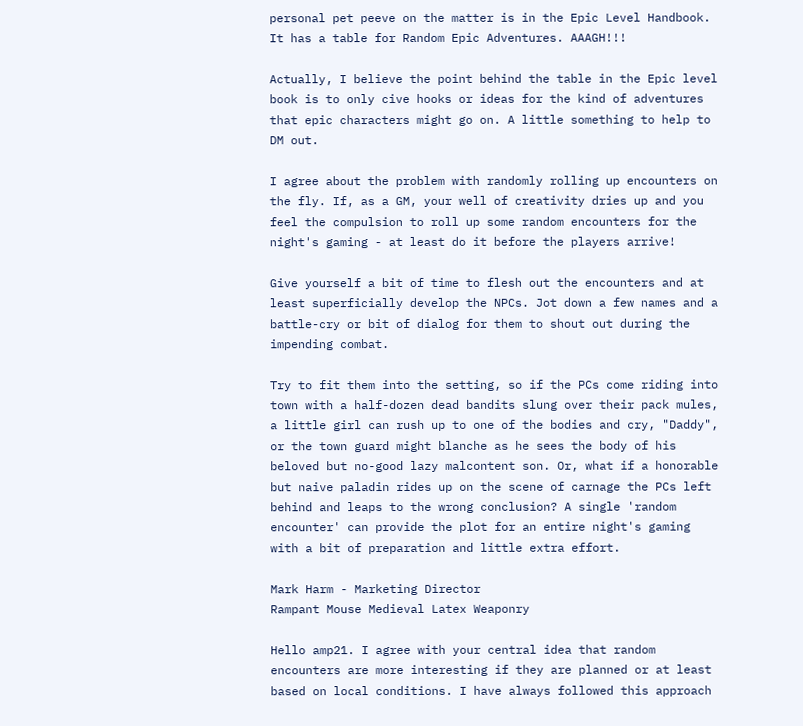personal pet peeve on the matter is in the Epic Level Handbook. It has a table for Random Epic Adventures. AAAGH!!!

Actually, I believe the point behind the table in the Epic level book is to only cive hooks or ideas for the kind of adventures that epic characters might go on. A little something to help to DM out.

I agree about the problem with randomly rolling up encounters on the fly. If, as a GM, your well of creativity dries up and you feel the compulsion to roll up some random encounters for the night's gaming - at least do it before the players arrive!

Give yourself a bit of time to flesh out the encounters and at least superficially develop the NPCs. Jot down a few names and a battle-cry or bit of dialog for them to shout out during the impending combat.

Try to fit them into the setting, so if the PCs come riding into town with a half-dozen dead bandits slung over their pack mules, a little girl can rush up to one of the bodies and cry, "Daddy", or the town guard might blanche as he sees the body of his beloved but no-good lazy malcontent son. Or, what if a honorable but naive paladin rides up on the scene of carnage the PCs left behind and leaps to the wrong conclusion? A single 'random encounter' can provide the plot for an entire night's gaming with a bit of preparation and little extra effort.

Mark Harm - Marketing Director
Rampant Mouse Medieval Latex Weaponry

Hello amp21. I agree with your central idea that random encounters are more interesting if they are planned or at least based on local conditions. I have always followed this approach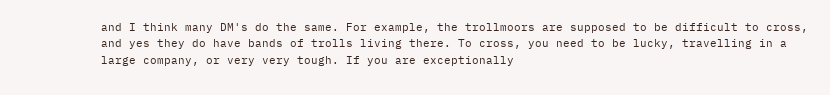and I think many DM's do the same. For example, the trollmoors are supposed to be difficult to cross, and yes they do have bands of trolls living there. To cross, you need to be lucky, travelling in a large company, or very very tough. If you are exceptionally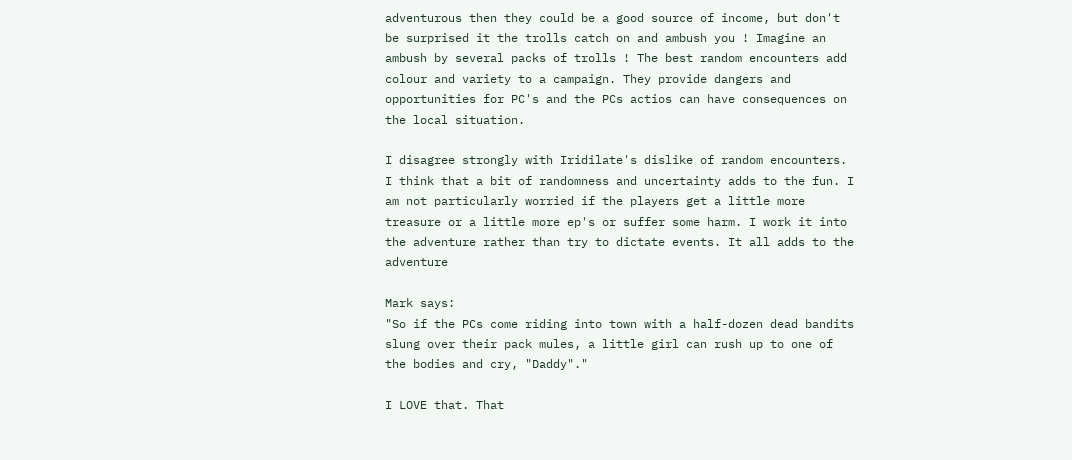adventurous then they could be a good source of income, but don't be surprised it the trolls catch on and ambush you ! Imagine an ambush by several packs of trolls ! The best random encounters add colour and variety to a campaign. They provide dangers and opportunities for PC's and the PCs actios can have consequences on the local situation.

I disagree strongly with Iridilate's dislike of random encounters. I think that a bit of randomness and uncertainty adds to the fun. I am not particularly worried if the players get a little more treasure or a little more ep's or suffer some harm. I work it into the adventure rather than try to dictate events. It all adds to the adventure

Mark says:
"So if the PCs come riding into town with a half-dozen dead bandits slung over their pack mules, a little girl can rush up to one of the bodies and cry, "Daddy"."

I LOVE that. That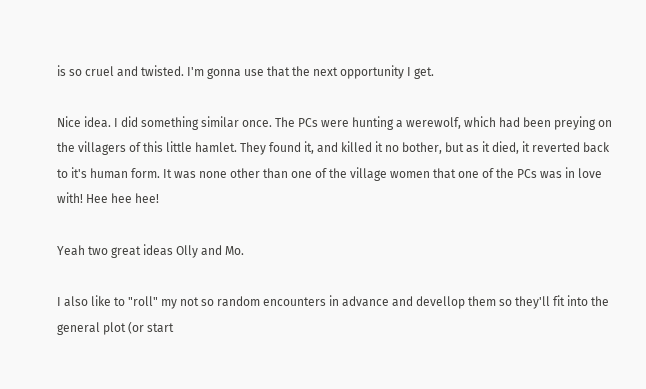is so cruel and twisted. I'm gonna use that the next opportunity I get.

Nice idea. I did something similar once. The PCs were hunting a werewolf, which had been preying on the villagers of this little hamlet. They found it, and killed it no bother, but as it died, it reverted back to it's human form. It was none other than one of the village women that one of the PCs was in love with! Hee hee hee!

Yeah two great ideas Olly and Mo.

I also like to "roll" my not so random encounters in advance and devellop them so they'll fit into the general plot (or start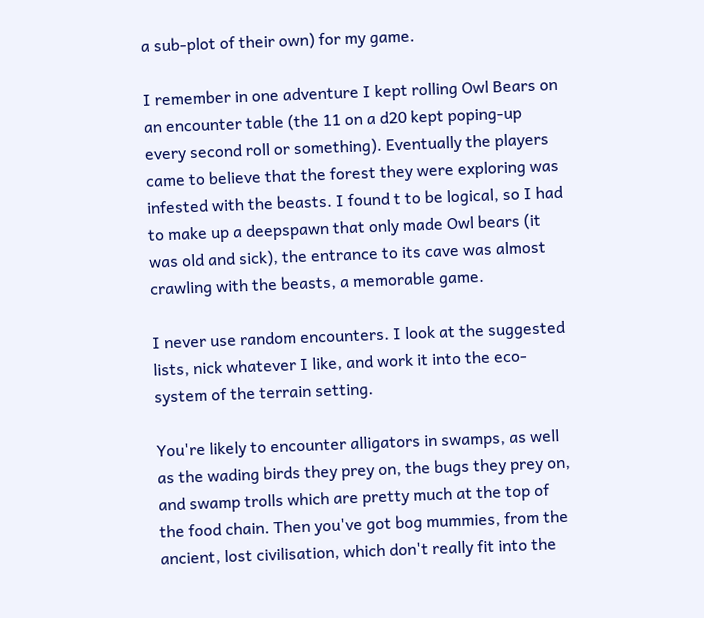a sub-plot of their own) for my game.

I remember in one adventure I kept rolling Owl Bears on an encounter table (the 11 on a d20 kept poping-up every second roll or something). Eventually the players came to believe that the forest they were exploring was infested with the beasts. I found t to be logical, so I had to make up a deepspawn that only made Owl bears (it was old and sick), the entrance to its cave was almost crawling with the beasts, a memorable game.

I never use random encounters. I look at the suggested lists, nick whatever I like, and work it into the eco-system of the terrain setting.

You're likely to encounter alligators in swamps, as well as the wading birds they prey on, the bugs they prey on, and swamp trolls which are pretty much at the top of the food chain. Then you've got bog mummies, from the ancient, lost civilisation, which don't really fit into the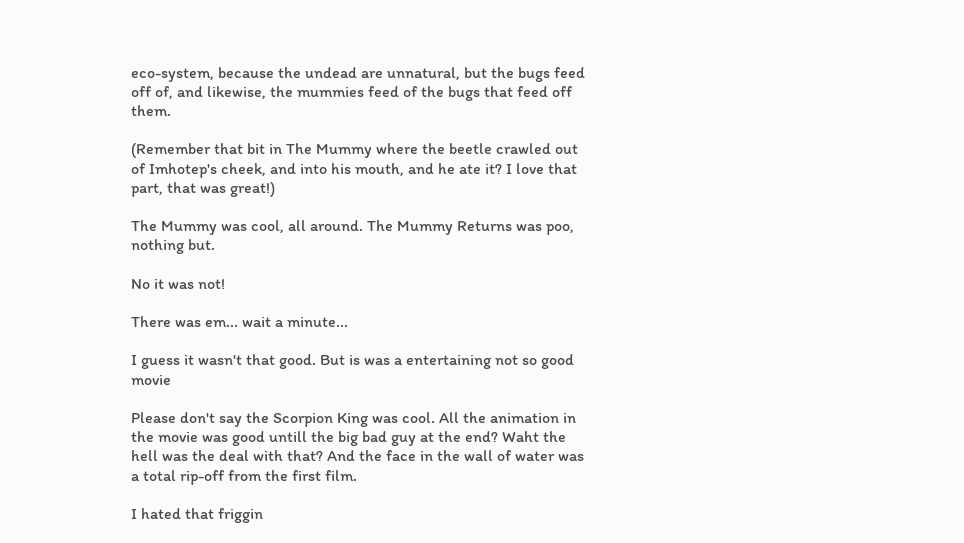eco-system, because the undead are unnatural, but the bugs feed off of, and likewise, the mummies feed of the bugs that feed off them.

(Remember that bit in The Mummy where the beetle crawled out of Imhotep's cheek, and into his mouth, and he ate it? I love that part, that was great!)

The Mummy was cool, all around. The Mummy Returns was poo, nothing but.

No it was not!

There was em... wait a minute...

I guess it wasn't that good. But is was a entertaining not so good movie

Please don't say the Scorpion King was cool. All the animation in the movie was good untill the big bad guy at the end? Waht the hell was the deal with that? And the face in the wall of water was a total rip-off from the first film.

I hated that friggin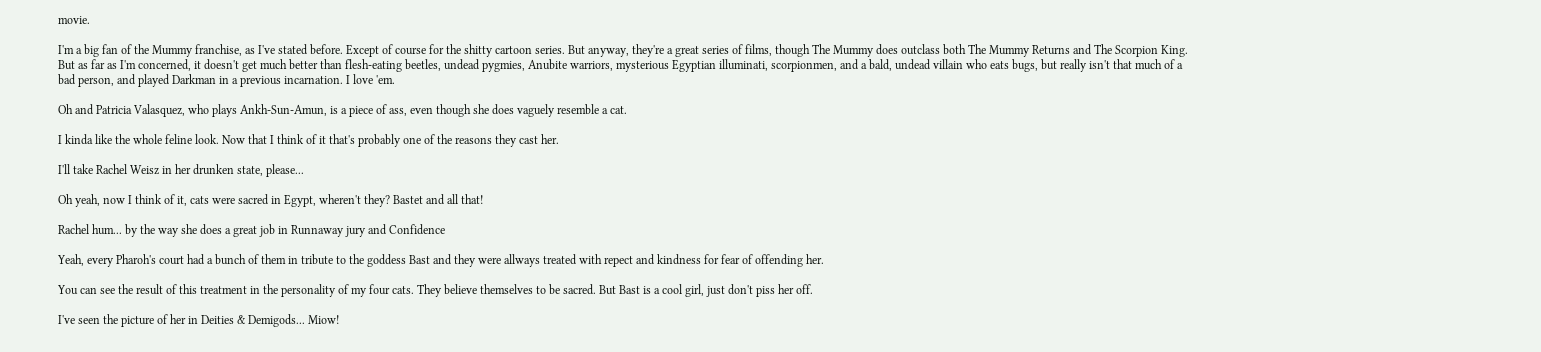movie.

I'm a big fan of the Mummy franchise, as I've stated before. Except of course for the shitty cartoon series. But anyway, they're a great series of films, though The Mummy does outclass both The Mummy Returns and The Scorpion King. But as far as I'm concerned, it doesn't get much better than flesh-eating beetles, undead pygmies, Anubite warriors, mysterious Egyptian illuminati, scorpionmen, and a bald, undead villain who eats bugs, but really isn't that much of a bad person, and played Darkman in a previous incarnation. I love 'em.

Oh and Patricia Valasquez, who plays Ankh-Sun-Amun, is a piece of ass, even though she does vaguely resemble a cat.

I kinda like the whole feline look. Now that I think of it that's probably one of the reasons they cast her.

I'll take Rachel Weisz in her drunken state, please...

Oh yeah, now I think of it, cats were sacred in Egypt, wheren't they? Bastet and all that!

Rachel hum... by the way she does a great job in Runnaway jury and Confidence

Yeah, every Pharoh's court had a bunch of them in tribute to the goddess Bast and they were allways treated with repect and kindness for fear of offending her.

You can see the result of this treatment in the personality of my four cats. They believe themselves to be sacred. But Bast is a cool girl, just don't piss her off.

I've seen the picture of her in Deities & Demigods... Miow!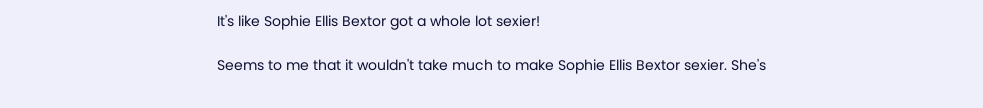It's like Sophie Ellis Bextor got a whole lot sexier!

Seems to me that it wouldn't take much to make Sophie Ellis Bextor sexier. She's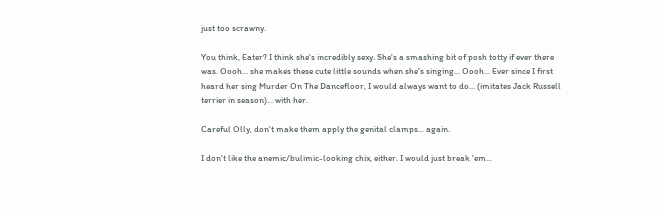just too scrawny.

You think, Eater? I think she's incredibly sexy. She's a smashing bit of posh totty if ever there was. Oooh... she makes these cute little sounds when she's singing... Oooh... Ever since I first heard her sing Murder On The Dancefloor, I would always want to do... (imitates Jack Russell terrier in season)... with her.

Careful Olly, don't make them apply the genital clamps... again.

I don't like the anemic/bulimic-looking chix, either. I would just break 'em...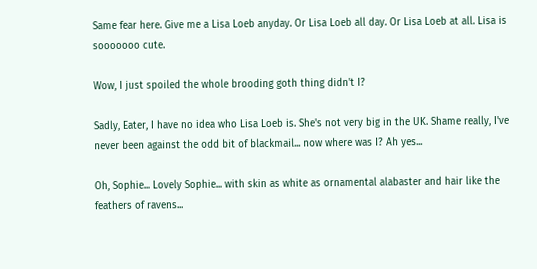Same fear here. Give me a Lisa Loeb anyday. Or Lisa Loeb all day. Or Lisa Loeb at all. Lisa is sooooooo cute.

Wow, I just spoiled the whole brooding goth thing didn't I?

Sadly, Eater, I have no idea who Lisa Loeb is. She's not very big in the UK. Shame really, I've never been against the odd bit of blackmail... now where was I? Ah yes...

Oh, Sophie... Lovely Sophie... with skin as white as ornamental alabaster and hair like the feathers of ravens...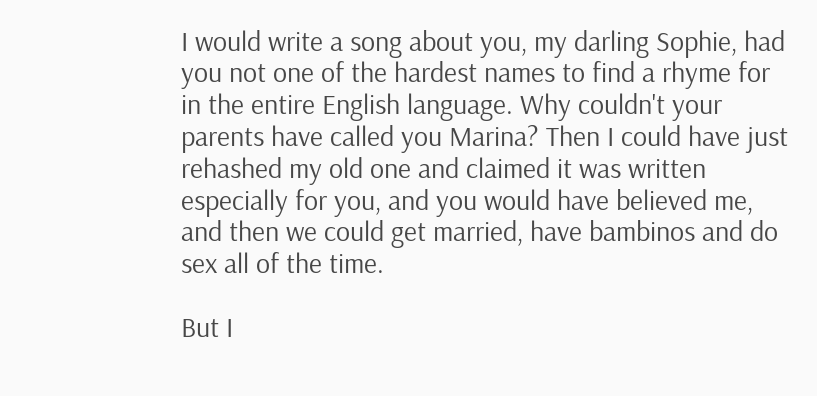I would write a song about you, my darling Sophie, had you not one of the hardest names to find a rhyme for in the entire English language. Why couldn't your parents have called you Marina? Then I could have just rehashed my old one and claimed it was written especially for you, and you would have believed me, and then we could get married, have bambinos and do sex all of the time.

But I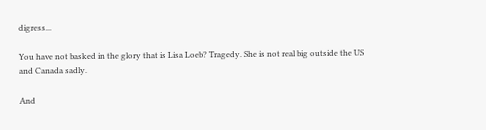digress...

You have not basked in the glory that is Lisa Loeb? Tragedy. She is not real big outside the US and Canada sadly.

And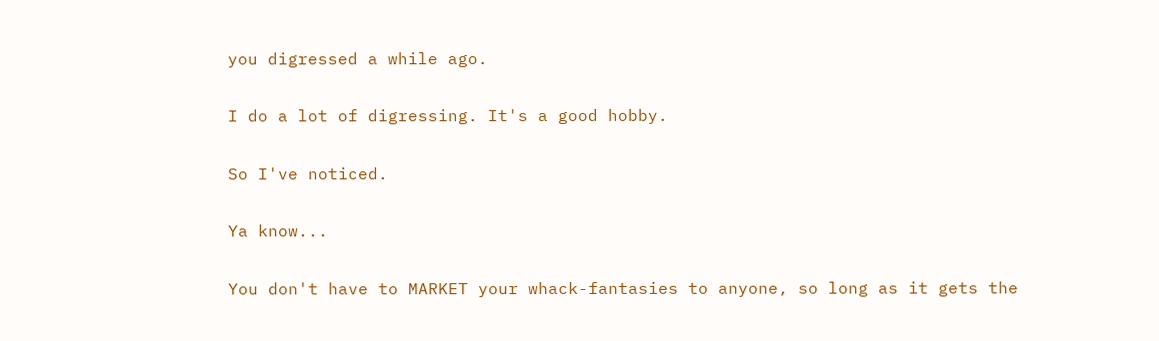you digressed a while ago.

I do a lot of digressing. It's a good hobby.

So I've noticed.

Ya know...

You don't have to MARKET your whack-fantasies to anyone, so long as it gets the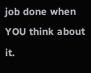job done when YOU think about it.